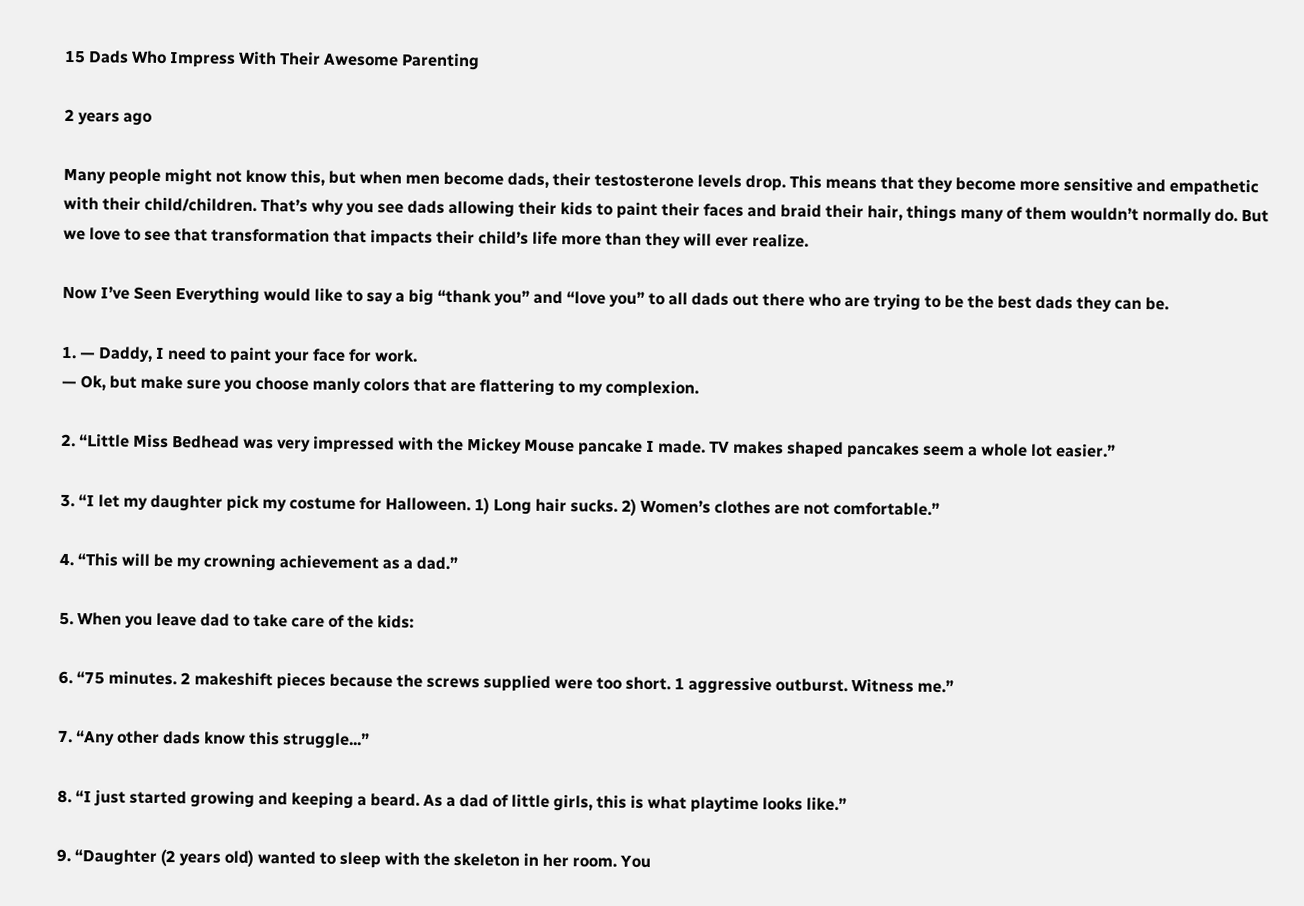15 Dads Who Impress With Their Awesome Parenting

2 years ago

Many people might not know this, but when men become dads, their testosterone levels drop. This means that they become more sensitive and empathetic with their child/children. That’s why you see dads allowing their kids to paint their faces and braid their hair, things many of them wouldn’t normally do. But we love to see that transformation that impacts their child’s life more than they will ever realize.

Now I’ve Seen Everything would like to say a big “thank you” and “love you” to all dads out there who are trying to be the best dads they can be.

1. — Daddy, I need to paint your face for work.
— Ok, but make sure you choose manly colors that are flattering to my complexion.

2. “Little Miss Bedhead was very impressed with the Mickey Mouse pancake I made. TV makes shaped pancakes seem a whole lot easier.”

3. “I let my daughter pick my costume for Halloween. 1) Long hair sucks. 2) Women’s clothes are not comfortable.”

4. “This will be my crowning achievement as a dad.”

5. When you leave dad to take care of the kids:

6. “75 minutes. 2 makeshift pieces because the screws supplied were too short. 1 aggressive outburst. Witness me.”

7. “Any other dads know this struggle...”

8. “I just started growing and keeping a beard. As a dad of little girls, this is what playtime looks like.”

9. “Daughter (2 years old) wanted to sleep with the skeleton in her room. You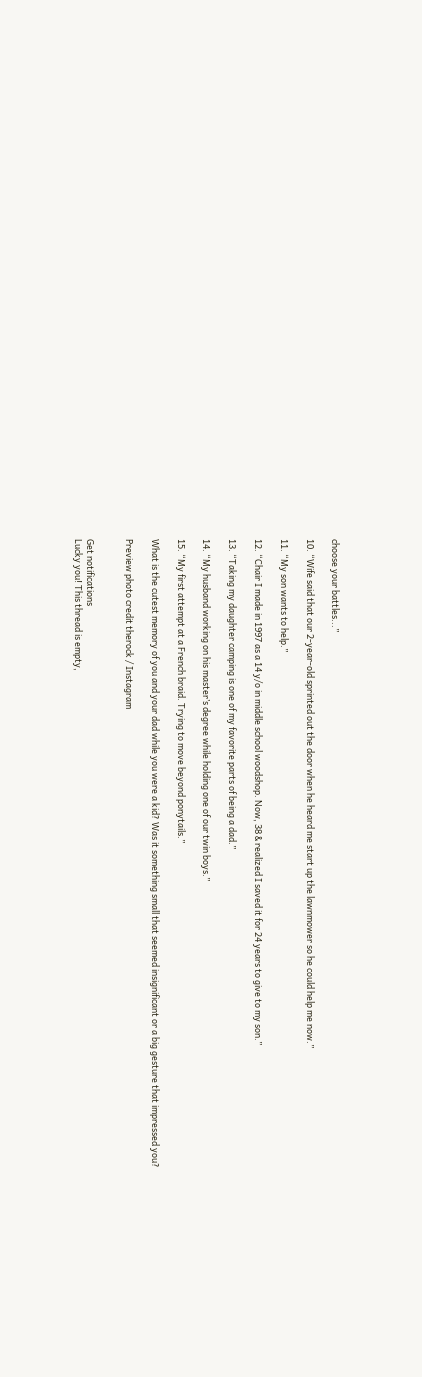choose your battles...”

10. “Wife said that our 2-year-old sprinted out the door when he heard me start up the lawnmower so he could help me now.”

11. “My son wants to help.”

12. “Chair I made in 1997 as a 14 y/o in middle school woodshop. Now, 38 & realized I saved it for 24 years to give to my son.”

13. “Taking my daughter camping is one of my favorite parts of being a dad.”

14. “My husband working on his master’s degree while holding one of our twin boys.”

15. “My first attempt at a French braid. Trying to move beyond ponytails.”

What is the cutest memory of you and your dad while you were a kid? Was it something small that seemed insignificant or a big gesture that impressed you?

Preview photo credit therock / Instagram


Get notifications
Lucky you! This thread is empty,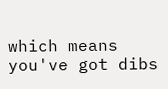which means you've got dibs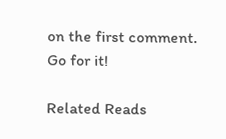on the first comment.
Go for it!

Related Reads